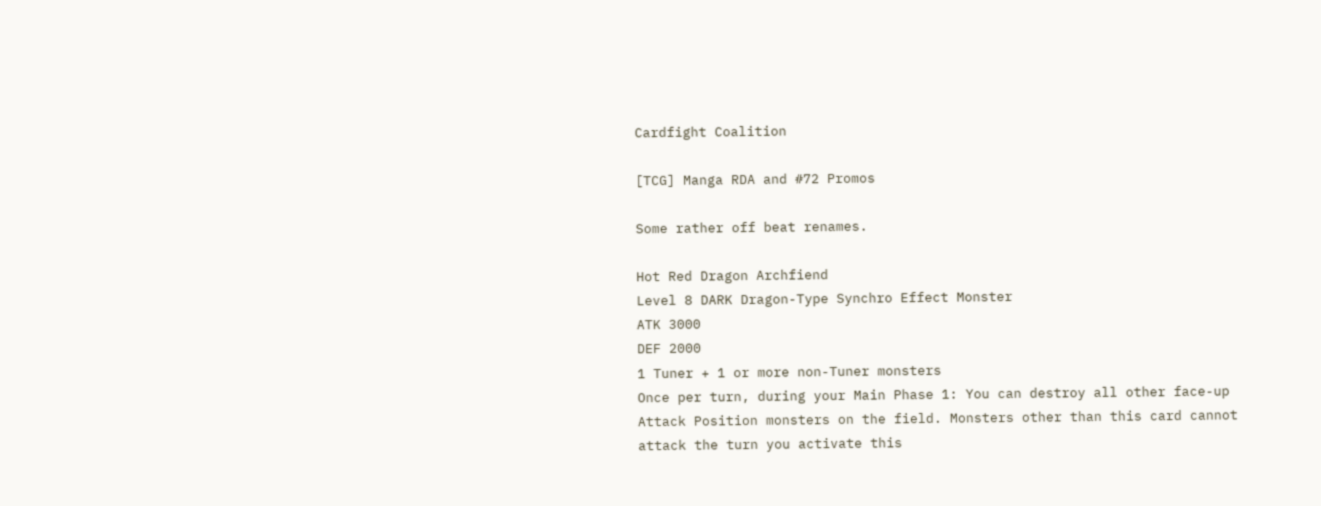Cardfight Coalition

[TCG] Manga RDA and #72 Promos

Some rather off beat renames.

Hot Red Dragon Archfiend
Level 8 DARK Dragon-Type Synchro Effect Monster
ATK 3000
DEF 2000
1 Tuner + 1 or more non-Tuner monsters
Once per turn, during your Main Phase 1: You can destroy all other face-up Attack Position monsters on the field. Monsters other than this card cannot attack the turn you activate this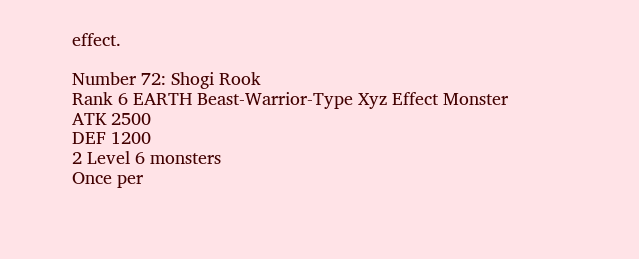effect.

Number 72: Shogi Rook
Rank 6 EARTH Beast-Warrior-Type Xyz Effect Monster
ATK 2500
DEF 1200
2 Level 6 monsters
Once per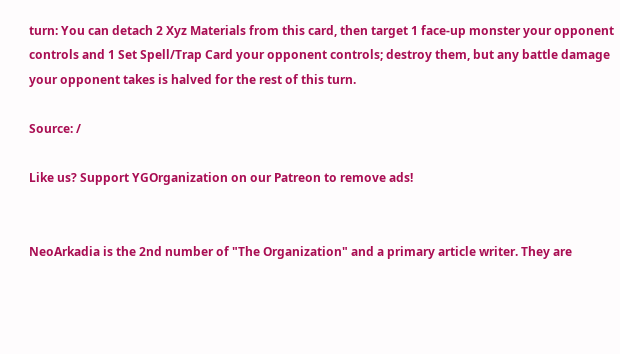turn: You can detach 2 Xyz Materials from this card, then target 1 face-up monster your opponent controls and 1 Set Spell/Trap Card your opponent controls; destroy them, but any battle damage your opponent takes is halved for the rest of this turn.

Source: /

Like us? Support YGOrganization on our Patreon to remove ads!


NeoArkadia is the 2nd number of "The Organization" and a primary article writer. They are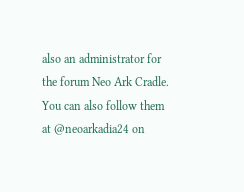also an administrator for the forum Neo Ark Cradle. You can also follow them at @neoarkadia24 on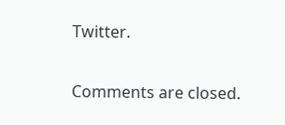Twitter.

Comments are closed.